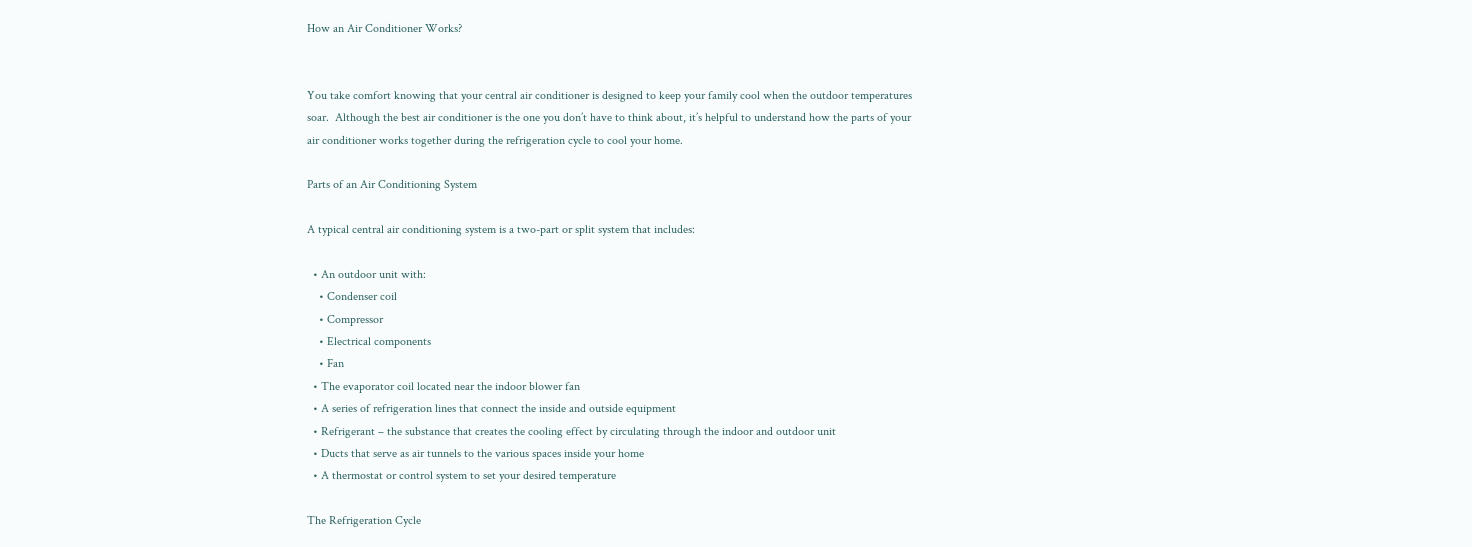How an Air Conditioner Works?


You take comfort knowing that your central air conditioner is designed to keep your family cool when the outdoor temperatures soar.  Although the best air conditioner is the one you don’t have to think about, it’s helpful to understand how the parts of your air conditioner works together during the refrigeration cycle to cool your home.

Parts of an Air Conditioning System

A typical central air conditioning system is a two-part or split system that includes:

  • An outdoor unit with:
    • Condenser coil
    • Compressor
    • Electrical components
    • Fan
  • The evaporator coil located near the indoor blower fan
  • A series of refrigeration lines that connect the inside and outside equipment
  • Refrigerant – the substance that creates the cooling effect by circulating through the indoor and outdoor unit
  • Ducts that serve as air tunnels to the various spaces inside your home
  • A thermostat or control system to set your desired temperature

The Refrigeration Cycle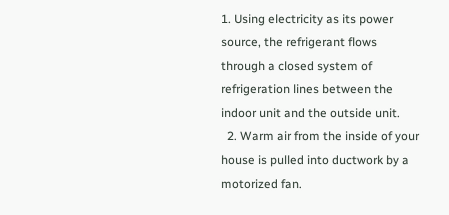1. Using electricity as its power source, the refrigerant flows through a closed system of refrigeration lines between the indoor unit and the outside unit.
  2. Warm air from the inside of your house is pulled into ductwork by a motorized fan.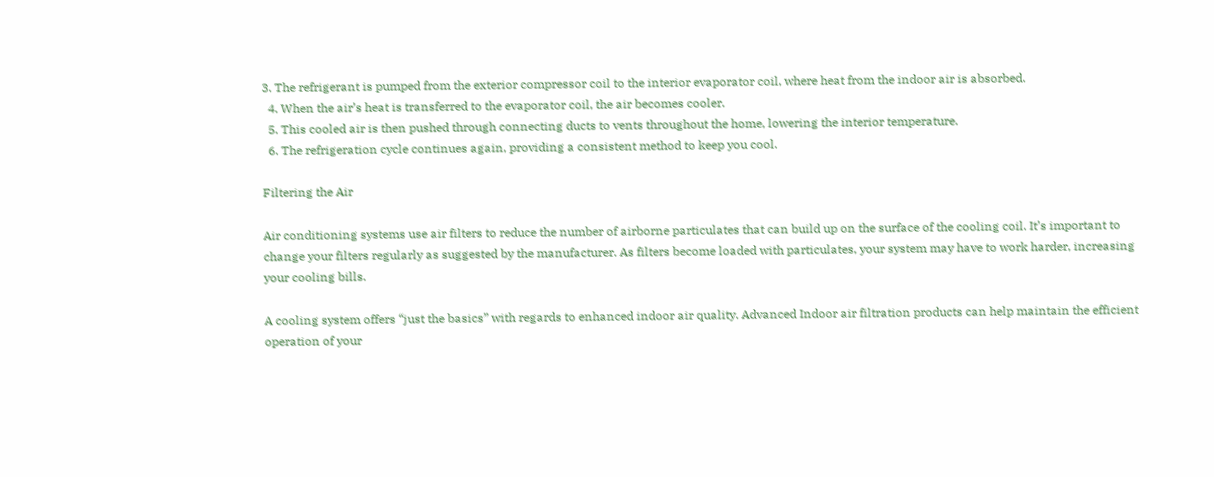3. The refrigerant is pumped from the exterior compressor coil to the interior evaporator coil, where heat from the indoor air is absorbed.
  4. When the air’s heat is transferred to the evaporator coil, the air becomes cooler.
  5. This cooled air is then pushed through connecting ducts to vents throughout the home, lowering the interior temperature.
  6. The refrigeration cycle continues again, providing a consistent method to keep you cool.

Filtering the Air

Air conditioning systems use air filters to reduce the number of airborne particulates that can build up on the surface of the cooling coil. It’s important to change your filters regularly as suggested by the manufacturer. As filters become loaded with particulates, your system may have to work harder, increasing your cooling bills.

A cooling system offers “just the basics” with regards to enhanced indoor air quality. Advanced Indoor air filtration products can help maintain the efficient operation of your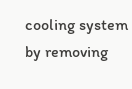cooling system by removing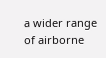a wider range of airborne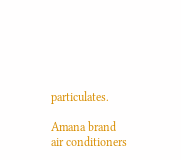particulates.

Amana brand air conditioners